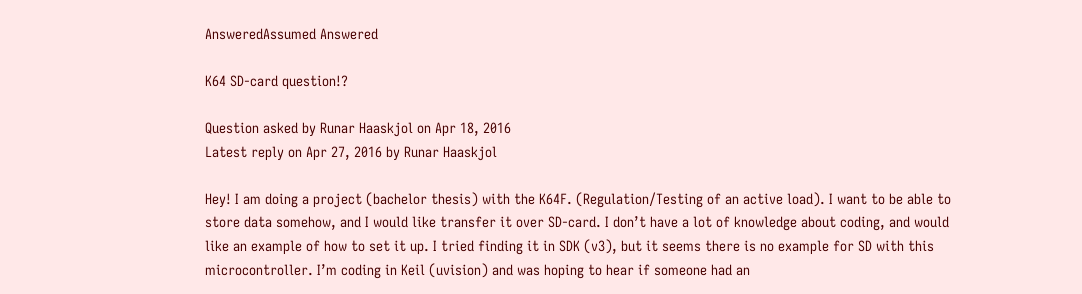AnsweredAssumed Answered

K64 SD-card question!?

Question asked by Runar Haaskjol on Apr 18, 2016
Latest reply on Apr 27, 2016 by Runar Haaskjol

Hey! I am doing a project (bachelor thesis) with the K64F. (Regulation/Testing of an active load). I want to be able to store data somehow, and I would like transfer it over SD-card. I don’t have a lot of knowledge about coding, and would like an example of how to set it up. I tried finding it in SDK (v3), but it seems there is no example for SD with this microcontroller. I’m coding in Keil (uvision) and was hoping to hear if someone had an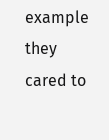example they cared to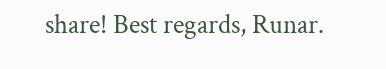share! Best regards, Runar.